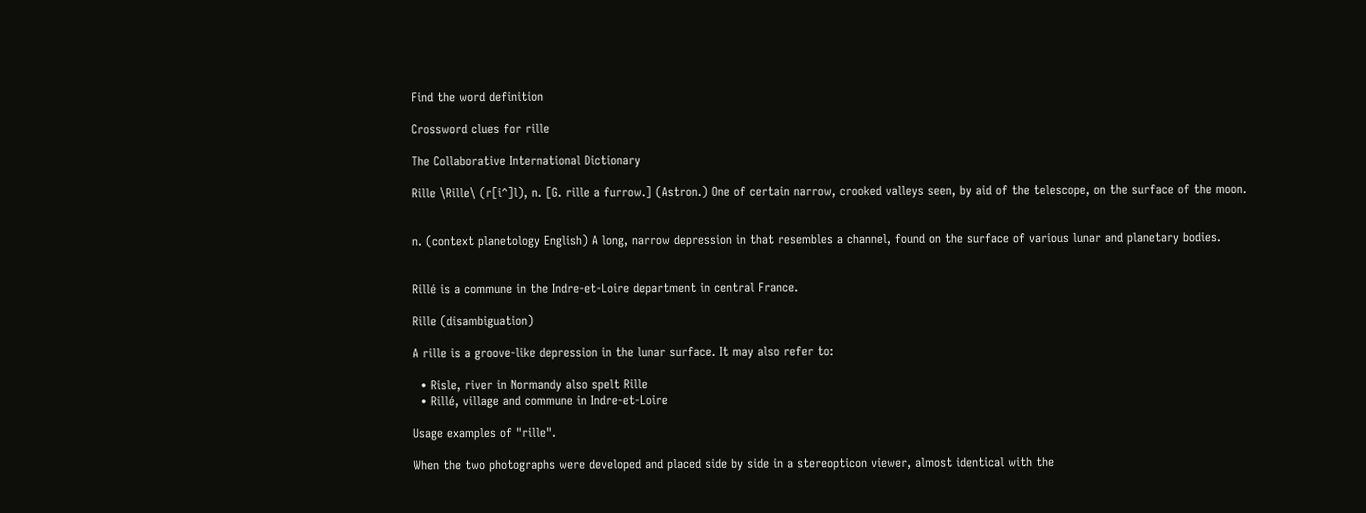Find the word definition

Crossword clues for rille

The Collaborative International Dictionary

Rille \Rille\ (r[i^]l), n. [G. rille a furrow.] (Astron.) One of certain narrow, crooked valleys seen, by aid of the telescope, on the surface of the moon.


n. (context planetology English) A long, narrow depression in that resembles a channel, found on the surface of various lunar and planetary bodies.


Rillé is a commune in the Indre-et-Loire department in central France.

Rille (disambiguation)

A rille is a groove-like depression in the lunar surface. It may also refer to:

  • Risle, river in Normandy also spelt Rille
  • Rillé, village and commune in Indre-et-Loire

Usage examples of "rille".

When the two photographs were developed and placed side by side in a stereopticon viewer, almost identical with the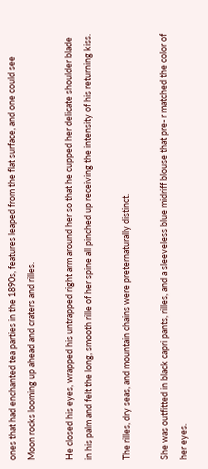ones that had enchanted tea parties in the 1890s, features leaped from the flat surface, and one could see Moon rocks looming up ahead and craters and rilles.

He closed his eyes, wrapped his untrapped right arm around her so that he cupped her delicate shoulder blade in his palm and felt the long, smooth rille of her spine all pinched up receiving the intensity of his returning kiss.

The rilles, dry seas, and mountain chains were preternaturally distinct.

She was outfitted in black capri pants, rilles, and a sleeveless blue midriff blouse that pre- r matched the color of her eyes.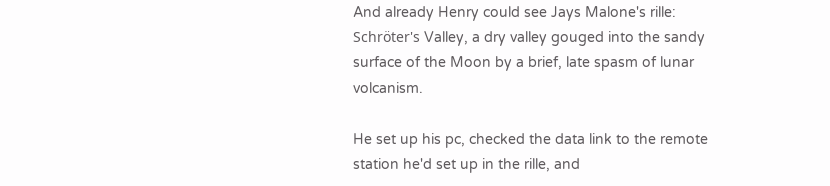And already Henry could see Jays Malone's rille: Schröter's Valley, a dry valley gouged into the sandy surface of the Moon by a brief, late spasm of lunar volcanism.

He set up his pc, checked the data link to the remote station he'd set up in the rille, and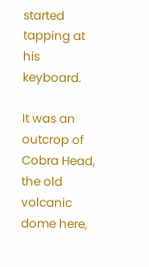started tapping at his keyboard.

It was an outcrop of Cobra Head, the old volcanic dome here,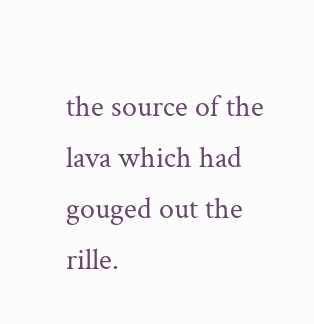the source of the lava which had gouged out the rille.